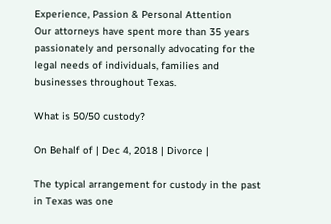Experience, Passion & Personal Attention
Our attorneys have spent more than 35 years passionately and personally advocating for the legal needs of individuals, families and businesses throughout Texas.

What is 50/50 custody?

On Behalf of | Dec 4, 2018 | Divorce |

The typical arrangement for custody in the past in Texas was one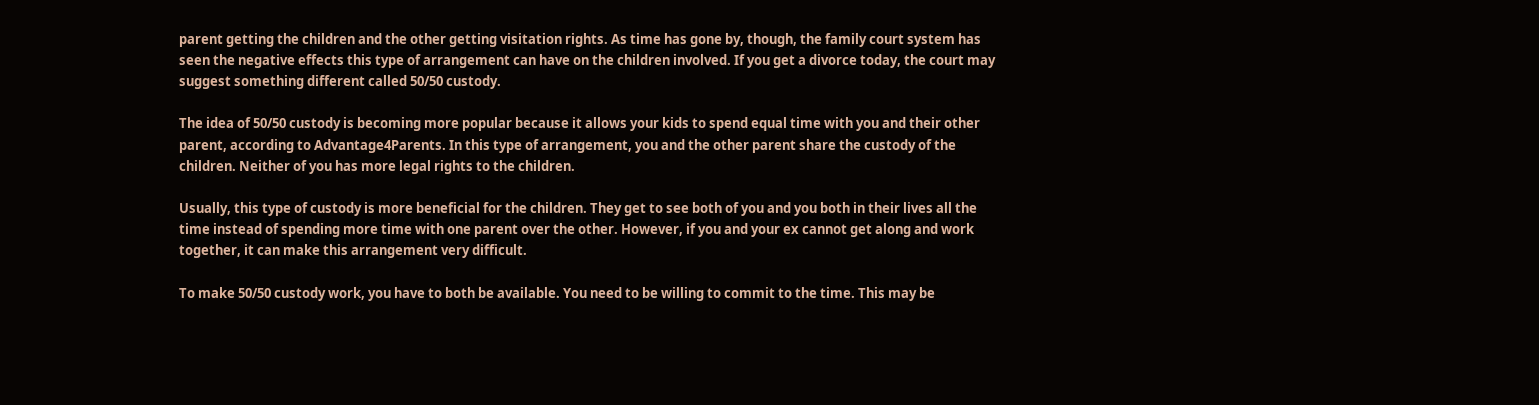parent getting the children and the other getting visitation rights. As time has gone by, though, the family court system has seen the negative effects this type of arrangement can have on the children involved. If you get a divorce today, the court may suggest something different called 50/50 custody.

The idea of 50/50 custody is becoming more popular because it allows your kids to spend equal time with you and their other parent, according to Advantage4Parents. In this type of arrangement, you and the other parent share the custody of the children. Neither of you has more legal rights to the children.

Usually, this type of custody is more beneficial for the children. They get to see both of you and you both in their lives all the time instead of spending more time with one parent over the other. However, if you and your ex cannot get along and work together, it can make this arrangement very difficult.

To make 50/50 custody work, you have to both be available. You need to be willing to commit to the time. This may be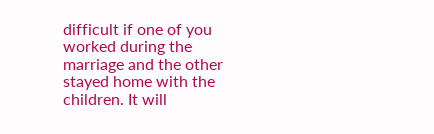difficult if one of you worked during the marriage and the other stayed home with the children. It will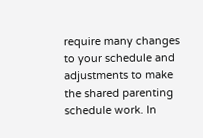require many changes to your schedule and adjustments to make the shared parenting schedule work. In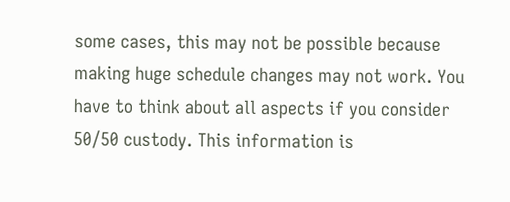some cases, this may not be possible because making huge schedule changes may not work. You have to think about all aspects if you consider 50/50 custody. This information is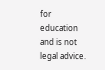for education and is not legal advice.